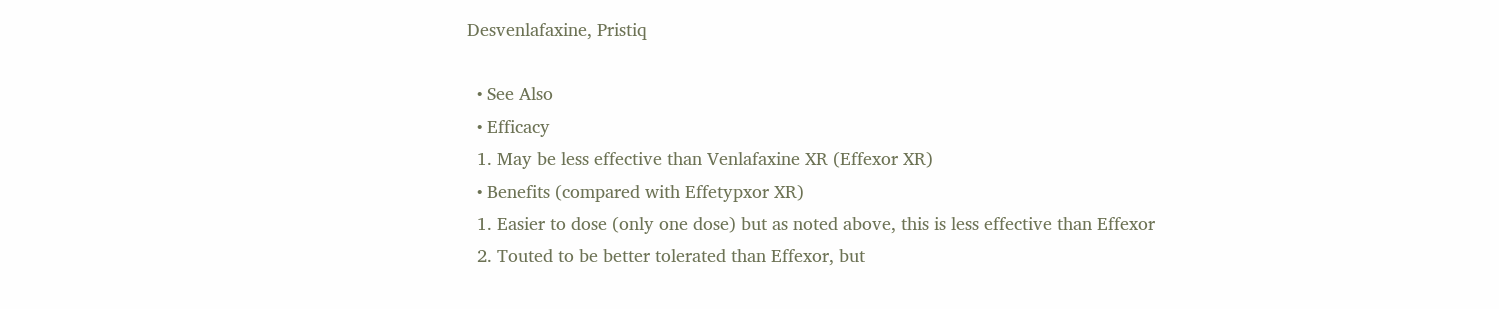Desvenlafaxine, Pristiq

  • See Also
  • Efficacy
  1. May be less effective than Venlafaxine XR (Effexor XR)
  • Benefits (compared with Effetypxor XR)
  1. Easier to dose (only one dose) but as noted above, this is less effective than Effexor
  2. Touted to be better tolerated than Effexor, but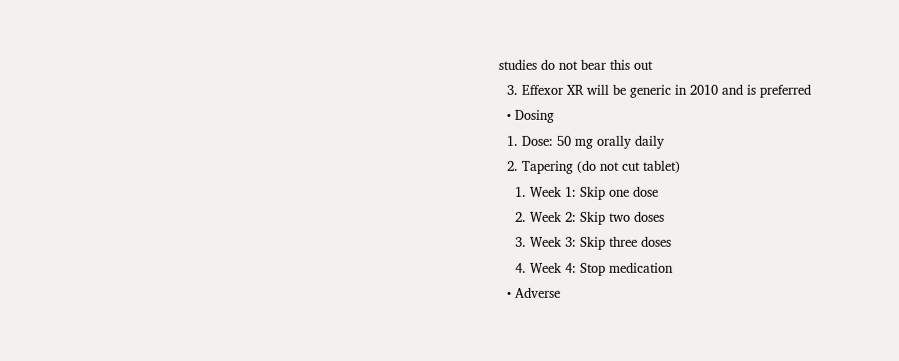studies do not bear this out
  3. Effexor XR will be generic in 2010 and is preferred
  • Dosing
  1. Dose: 50 mg orally daily
  2. Tapering (do not cut tablet)
    1. Week 1: Skip one dose
    2. Week 2: Skip two doses
    3. Week 3: Skip three doses
    4. Week 4: Stop medication
  • Adverse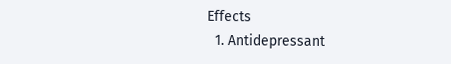Effects
  1. Antidepressant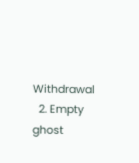Withdrawal
  2. Empty ghost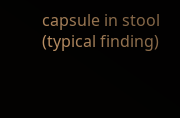capsule in stool (typical finding)